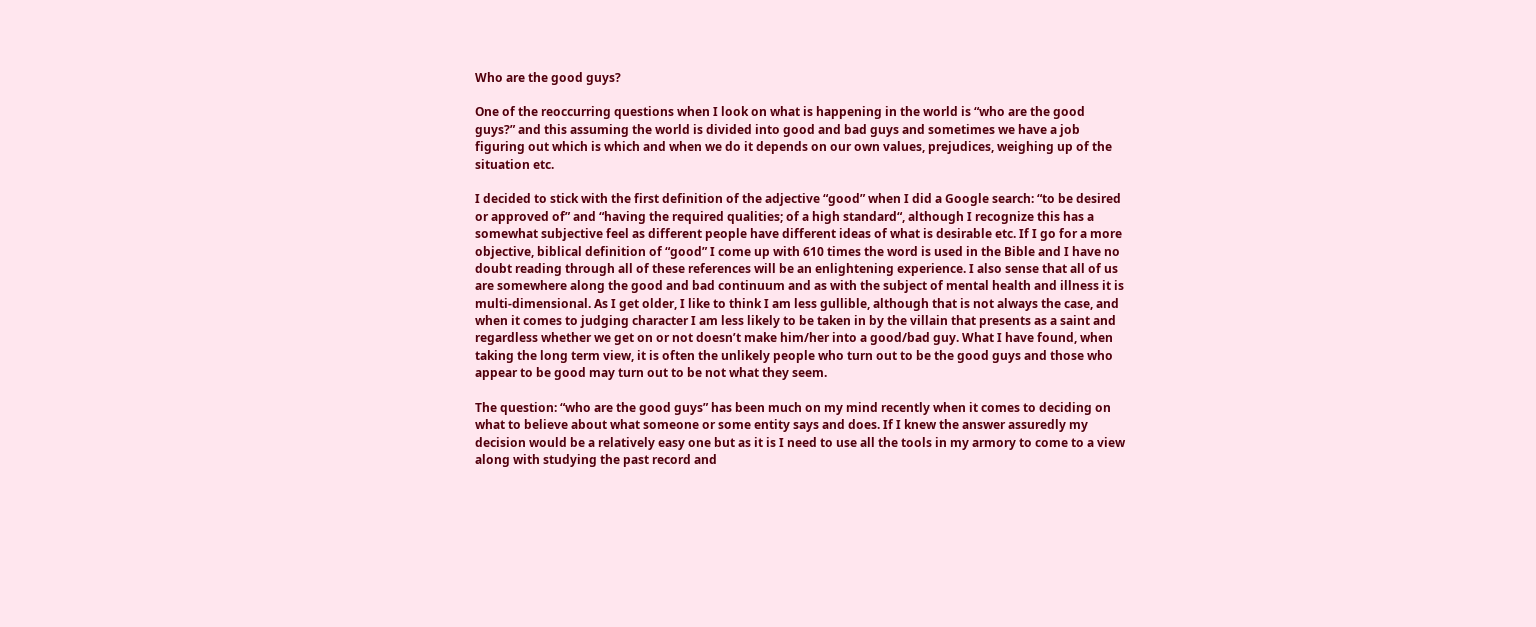Who are the good guys?

One of the reoccurring questions when I look on what is happening in the world is “who are the good guys?” and this assuming the world is divided into good and bad guys and sometimes we have a job figuring out which is which and when we do it depends on our own values, prejudices, weighing up of the situation etc.

I decided to stick with the first definition of the adjective “good” when I did a Google search: “to be desired or approved of” and “having the required qualities; of a high standard“, although I recognize this has a somewhat subjective feel as different people have different ideas of what is desirable etc. If I go for a more objective, biblical definition of “good” I come up with 610 times the word is used in the Bible and I have no doubt reading through all of these references will be an enlightening experience. I also sense that all of us are somewhere along the good and bad continuum and as with the subject of mental health and illness it is multi-dimensional. As I get older, I like to think I am less gullible, although that is not always the case, and when it comes to judging character I am less likely to be taken in by the villain that presents as a saint and regardless whether we get on or not doesn’t make him/her into a good/bad guy. What I have found, when taking the long term view, it is often the unlikely people who turn out to be the good guys and those who appear to be good may turn out to be not what they seem.

The question: “who are the good guys” has been much on my mind recently when it comes to deciding on what to believe about what someone or some entity says and does. If I knew the answer assuredly my decision would be a relatively easy one but as it is I need to use all the tools in my armory to come to a view along with studying the past record and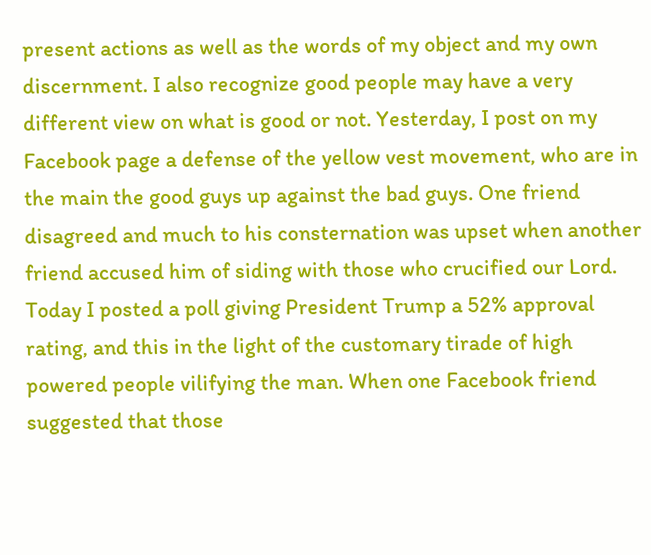present actions as well as the words of my object and my own discernment. I also recognize good people may have a very different view on what is good or not. Yesterday, I post on my Facebook page a defense of the yellow vest movement, who are in the main the good guys up against the bad guys. One friend disagreed and much to his consternation was upset when another friend accused him of siding with those who crucified our Lord. Today I posted a poll giving President Trump a 52% approval rating, and this in the light of the customary tirade of high powered people vilifying the man. When one Facebook friend suggested that those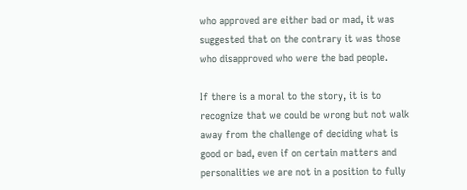who approved are either bad or mad, it was suggested that on the contrary it was those who disapproved who were the bad people.

If there is a moral to the story, it is to recognize that we could be wrong but not walk away from the challenge of deciding what is good or bad, even if on certain matters and personalities we are not in a position to fully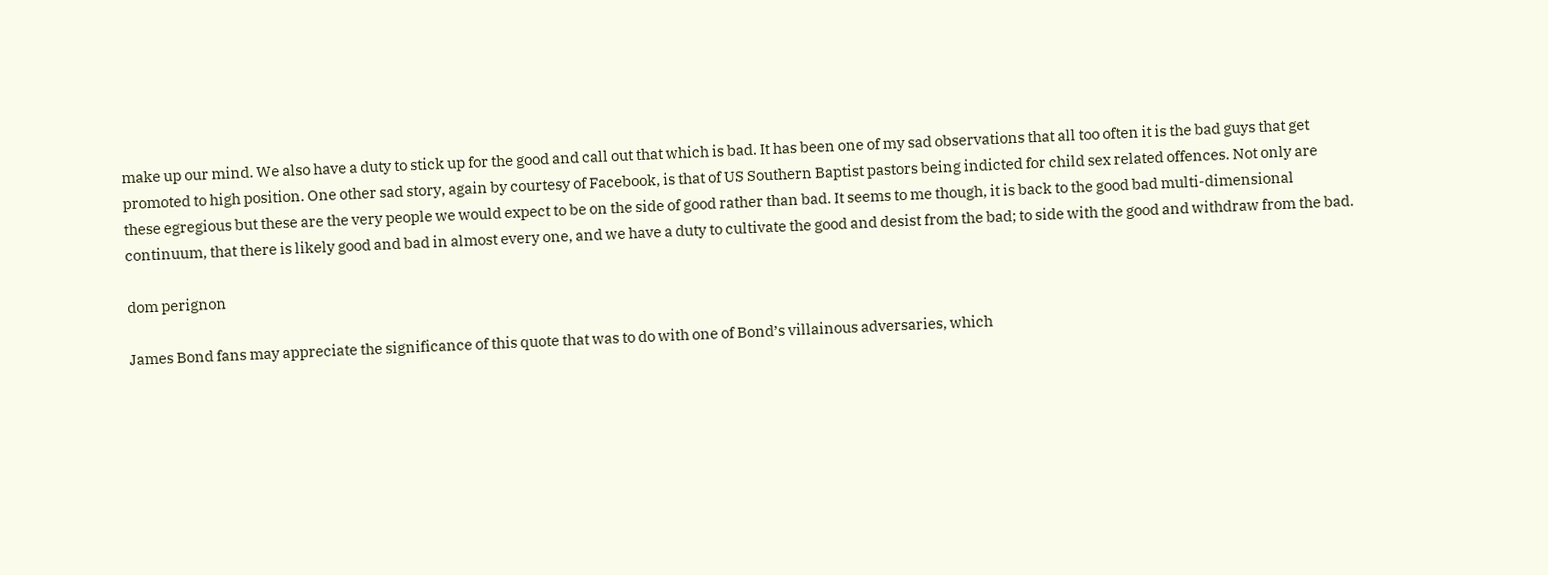make up our mind. We also have a duty to stick up for the good and call out that which is bad. It has been one of my sad observations that all too often it is the bad guys that get promoted to high position. One other sad story, again by courtesy of Facebook, is that of US Southern Baptist pastors being indicted for child sex related offences. Not only are these egregious but these are the very people we would expect to be on the side of good rather than bad. It seems to me though, it is back to the good bad multi-dimensional continuum, that there is likely good and bad in almost every one, and we have a duty to cultivate the good and desist from the bad; to side with the good and withdraw from the bad.

dom perignon

James Bond fans may appreciate the significance of this quote that was to do with one of Bond’s villainous adversaries, which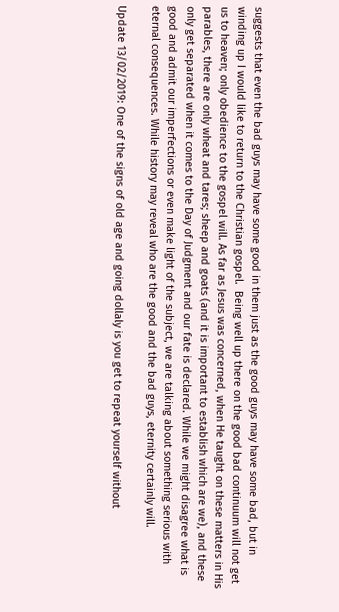suggests that even the bad guys may have some good in them just as the good guys may have some bad, but in winding up I would like to return to the Christian gospel.  Being well up there on the good bad continuum will not get us to heaven; only obedience to the gospel will. As far as Jesus was concerned, when He taught on these matters in His parables, there are only wheat and tares; sheep and goats (and it is important to establish which are we), and these only get separated when it comes to the Day of Judgment and our fate is declared. While we might disagree what is good and admit our imperfections or even make light of the subject, we are talking about something serious with eternal consequences. While history may reveal who are the good and the bad guys, eternity certainly will.

Update 13/02/2019: One of the signs of old age and going dollaly is you get to repeat yourself without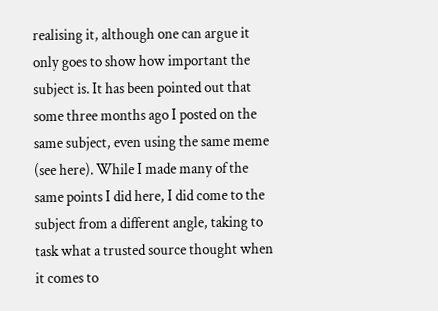realising it, although one can argue it only goes to show how important the subject is. It has been pointed out that some three months ago I posted on the same subject, even using the same meme (see here). While I made many of the same points I did here, I did come to the subject from a different angle, taking to task what a trusted source thought when it comes to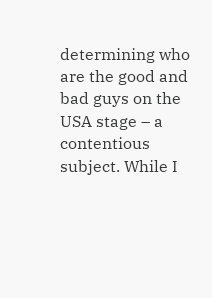determining who are the good and bad guys on the USA stage – a contentious subject. While I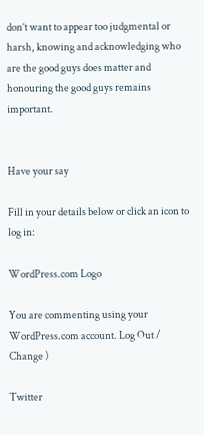don’t want to appear too judgmental or harsh, knowing and acknowledging who are the good guys does matter and honouring the good guys remains important.


Have your say

Fill in your details below or click an icon to log in:

WordPress.com Logo

You are commenting using your WordPress.com account. Log Out /  Change )

Twitter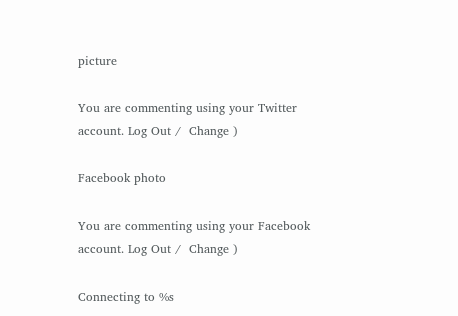picture

You are commenting using your Twitter account. Log Out /  Change )

Facebook photo

You are commenting using your Facebook account. Log Out /  Change )

Connecting to %s